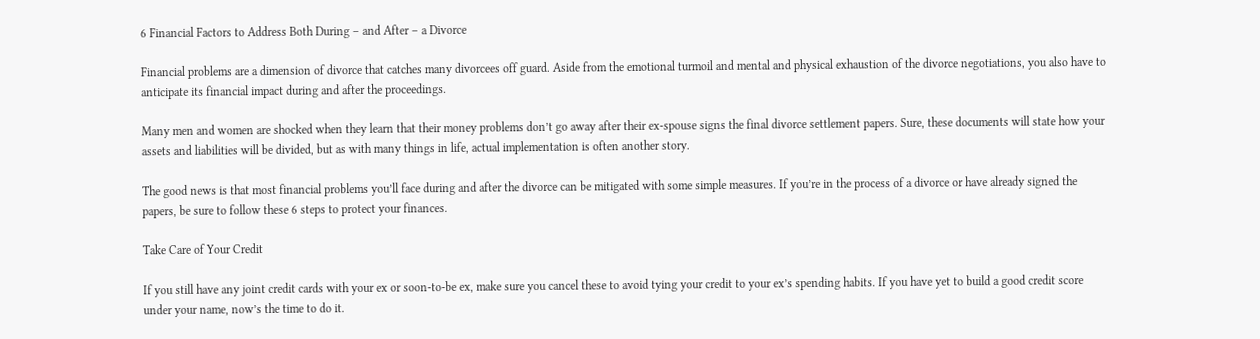6 Financial Factors to Address Both During – and After – a Divorce

Financial problems are a dimension of divorce that catches many divorcees off guard. Aside from the emotional turmoil and mental and physical exhaustion of the divorce negotiations, you also have to anticipate its financial impact during and after the proceedings.

Many men and women are shocked when they learn that their money problems don’t go away after their ex-spouse signs the final divorce settlement papers. Sure, these documents will state how your assets and liabilities will be divided, but as with many things in life, actual implementation is often another story.

The good news is that most financial problems you’ll face during and after the divorce can be mitigated with some simple measures. If you’re in the process of a divorce or have already signed the papers, be sure to follow these 6 steps to protect your finances.

Take Care of Your Credit

If you still have any joint credit cards with your ex or soon-to-be ex, make sure you cancel these to avoid tying your credit to your ex’s spending habits. If you have yet to build a good credit score under your name, now’s the time to do it.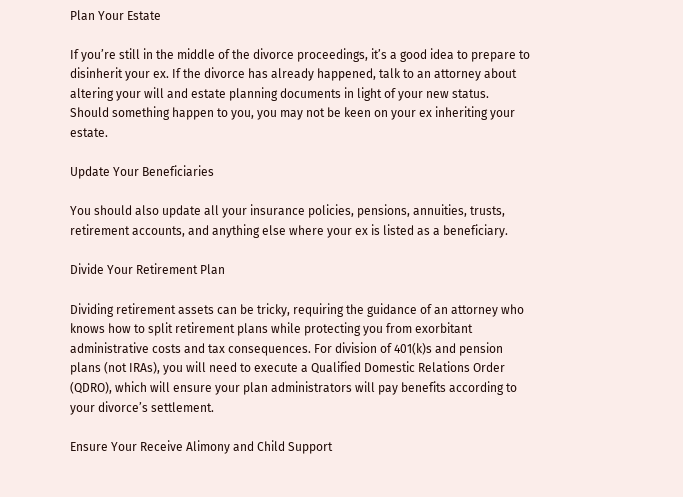Plan Your Estate

If you’re still in the middle of the divorce proceedings, it’s a good idea to prepare to disinherit your ex. If the divorce has already happened, talk to an attorney about altering your will and estate planning documents in light of your new status. Should something happen to you, you may not be keen on your ex inheriting your estate.

Update Your Beneficiaries

You should also update all your insurance policies, pensions, annuities, trusts, retirement accounts, and anything else where your ex is listed as a beneficiary.

Divide Your Retirement Plan

Dividing retirement assets can be tricky, requiring the guidance of an attorney who knows how to split retirement plans while protecting you from exorbitant administrative costs and tax consequences. For division of 401(k)s and pension plans (not IRAs), you will need to execute a Qualified Domestic Relations Order (QDRO), which will ensure your plan administrators will pay benefits according to your divorce’s settlement.

Ensure Your Receive Alimony and Child Support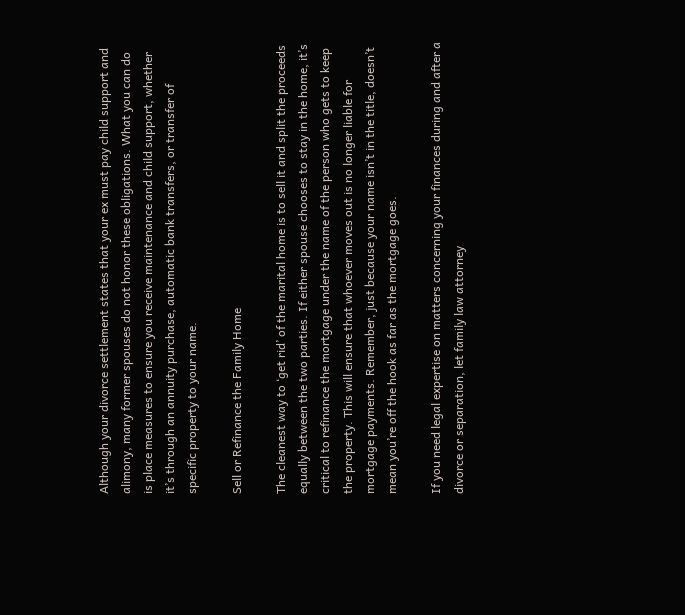Although your divorce settlement states that your ex must pay child support and alimony, many former spouses do not honor these obligations. What you can do is place measures to ensure you receive maintenance and child support, whether it’s through an annuity purchase, automatic bank transfers, or transfer of specific property to your name.

Sell or Refinance the Family Home

The cleanest way to ‘get rid’ of the marital home is to sell it and split the proceeds equally between the two parties. If either spouse chooses to stay in the home, it’s critical to refinance the mortgage under the name of the person who gets to keep the property. This will ensure that whoever moves out is no longer liable for mortgage payments. Remember, just because your name isn’t in the title, doesn’t mean you’re off the hook as far as the mortgage goes.

If you need legal expertise on matters concerning your finances during and after a divorce or separation, let family law attorney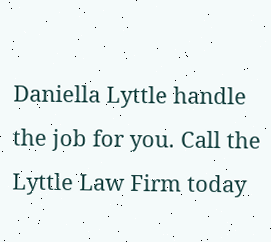Daniella Lyttle handle the job for you. Call the Lyttle Law Firm today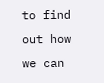to find out how we can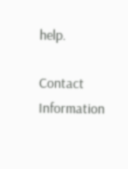help.

Contact Information